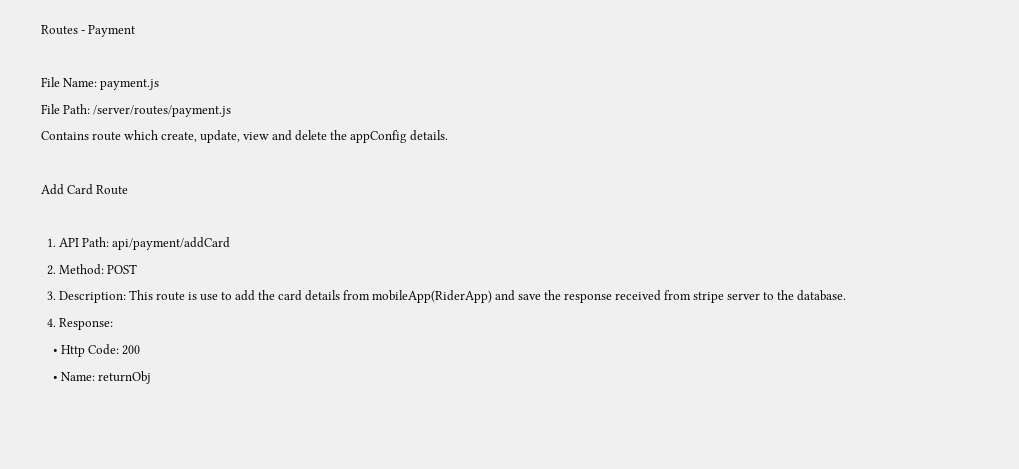Routes - Payment

File Name: payment.js
File Path: /server/routes/payment.js
Contains route which create, update, view and delete the appConfig details.

Add Card Route

  1. API Path: api/payment/addCard
  2. Method: POST
  3. Description: This route is use to add the card details from mobileApp(RiderApp) and save the response received from stripe server to the database.
  4. Response:
    • Http Code: 200
    • Name: returnObj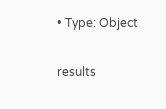• Type: Object

results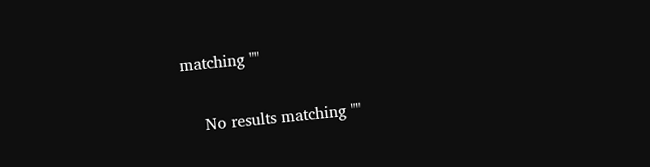matching ""

    No results matching ""